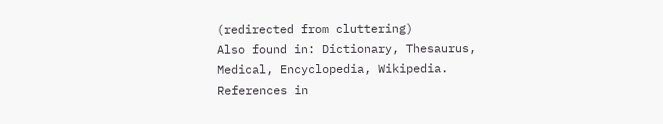(redirected from cluttering)
Also found in: Dictionary, Thesaurus, Medical, Encyclopedia, Wikipedia.
References in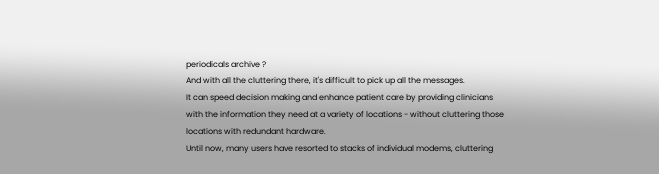periodicals archive ?
And with all the cluttering there, it's difficult to pick up all the messages.
It can speed decision making and enhance patient care by providing clinicians with the information they need at a variety of locations - without cluttering those locations with redundant hardware.
Until now, many users have resorted to stacks of individual modems, cluttering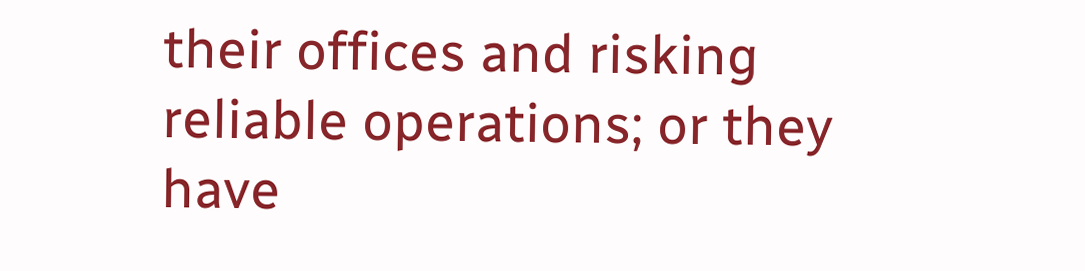their offices and risking reliable operations; or they have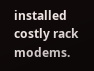installed costly rack modems.